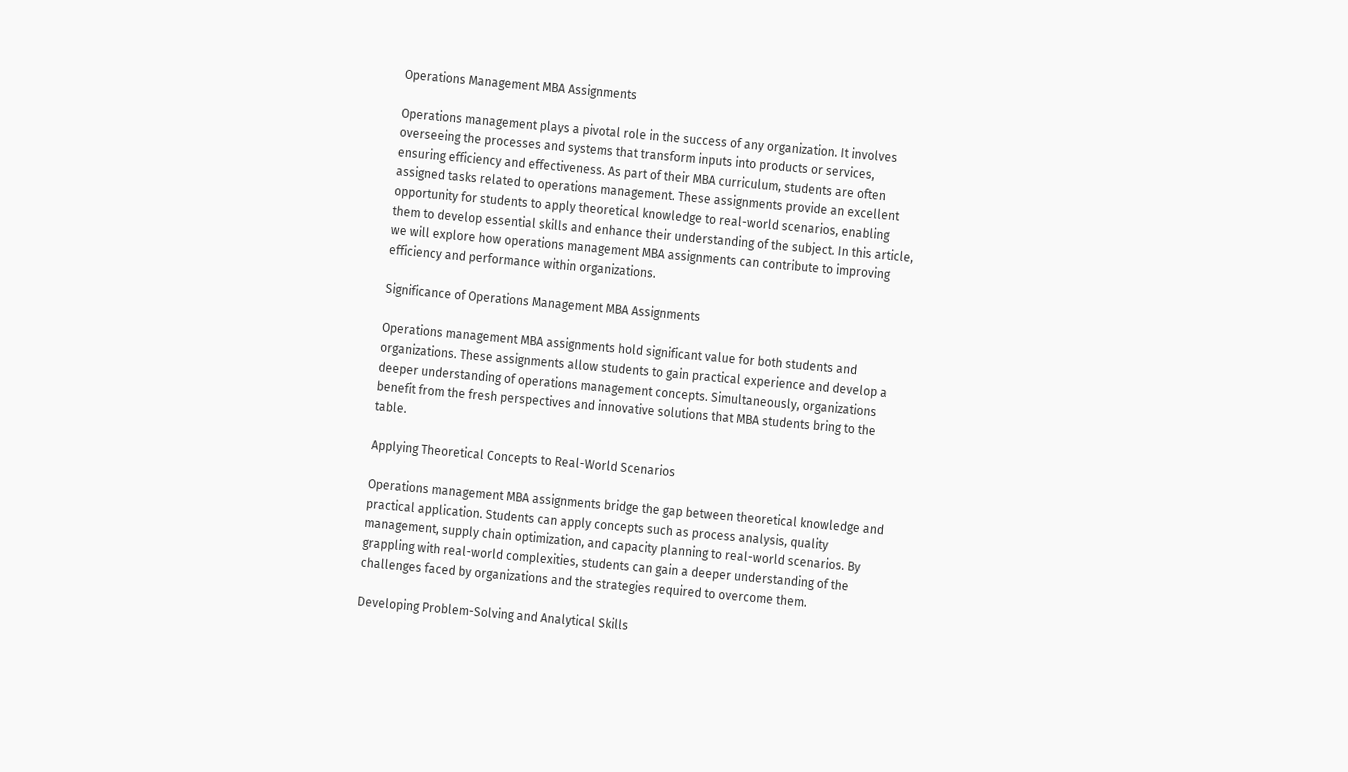Operations Management MBA Assignments

Operations management plays a pivotal role in the success of any organization. It involves overseeing the processes and systems that transform inputs into products or services, ensuring efficiency and effectiveness. As part of their MBA curriculum, students are often assigned tasks related to operations management. These assignments provide an excellent opportunity for students to apply theoretical knowledge to real-world scenarios, enabling them to develop essential skills and enhance their understanding of the subject. In this article, we will explore how operations management MBA assignments can contribute to improving efficiency and performance within organizations.

Significance of Operations Management MBA Assignments

Operations management MBA assignments hold significant value for both students and organizations. These assignments allow students to gain practical experience and develop a deeper understanding of operations management concepts. Simultaneously, organizations benefit from the fresh perspectives and innovative solutions that MBA students bring to the table.

Applying Theoretical Concepts to Real-World Scenarios

Operations management MBA assignments bridge the gap between theoretical knowledge and practical application. Students can apply concepts such as process analysis, quality management, supply chain optimization, and capacity planning to real-world scenarios. By grappling with real-world complexities, students can gain a deeper understanding of the challenges faced by organizations and the strategies required to overcome them.

Developing Problem-Solving and Analytical Skills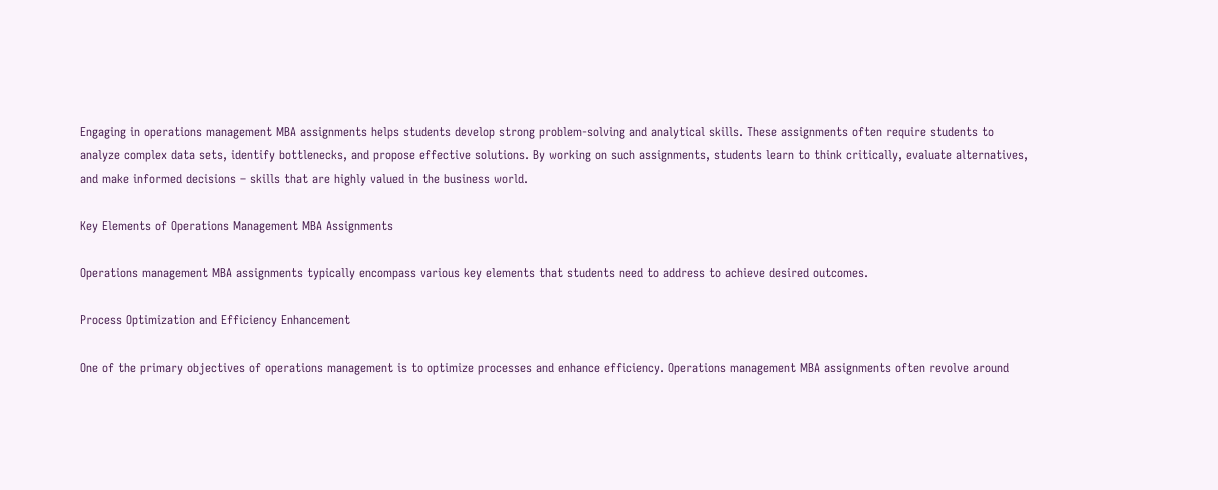Engaging in operations management MBA assignments helps students develop strong problem-solving and analytical skills. These assignments often require students to analyze complex data sets, identify bottlenecks, and propose effective solutions. By working on such assignments, students learn to think critically, evaluate alternatives, and make informed decisions – skills that are highly valued in the business world.

Key Elements of Operations Management MBA Assignments

Operations management MBA assignments typically encompass various key elements that students need to address to achieve desired outcomes.

Process Optimization and Efficiency Enhancement

One of the primary objectives of operations management is to optimize processes and enhance efficiency. Operations management MBA assignments often revolve around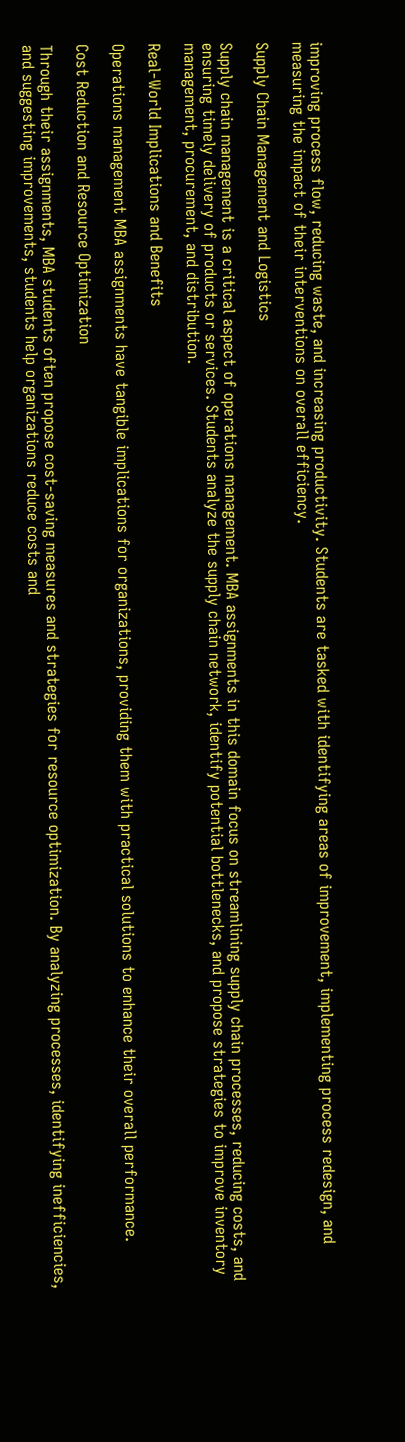improving process flow, reducing waste, and increasing productivity. Students are tasked with identifying areas of improvement, implementing process redesign, and measuring the impact of their interventions on overall efficiency.

Supply Chain Management and Logistics

Supply chain management is a critical aspect of operations management. MBA assignments in this domain focus on streamlining supply chain processes, reducing costs, and ensuring timely delivery of products or services. Students analyze the supply chain network, identify potential bottlenecks, and propose strategies to improve inventory management, procurement, and distribution.

Real-World Implications and Benefits

Operations management MBA assignments have tangible implications for organizations, providing them with practical solutions to enhance their overall performance.

Cost Reduction and Resource Optimization

Through their assignments, MBA students often propose cost-saving measures and strategies for resource optimization. By analyzing processes, identifying inefficiencies, and suggesting improvements, students help organizations reduce costs and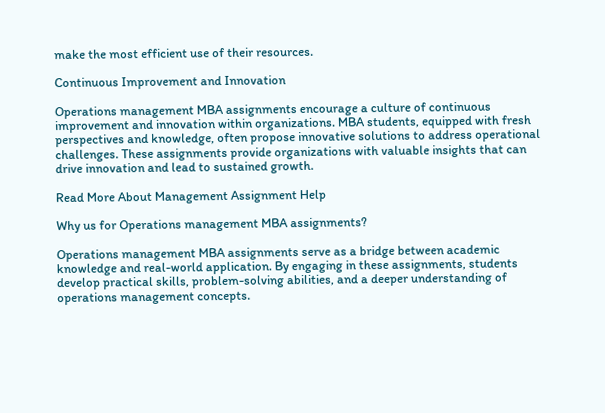make the most efficient use of their resources.

Continuous Improvement and Innovation

Operations management MBA assignments encourage a culture of continuous improvement and innovation within organizations. MBA students, equipped with fresh perspectives and knowledge, often propose innovative solutions to address operational challenges. These assignments provide organizations with valuable insights that can drive innovation and lead to sustained growth.

Read More About Management Assignment Help

Why us for Operations management MBA assignments?

Operations management MBA assignments serve as a bridge between academic knowledge and real-world application. By engaging in these assignments, students develop practical skills, problem-solving abilities, and a deeper understanding of operations management concepts.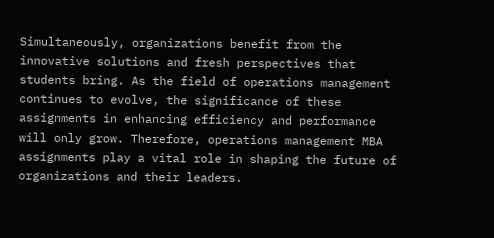Simultaneously, organizations benefit from the innovative solutions and fresh perspectives that students bring. As the field of operations management continues to evolve, the significance of these assignments in enhancing efficiency and performance will only grow. Therefore, operations management MBA assignments play a vital role in shaping the future of organizations and their leaders.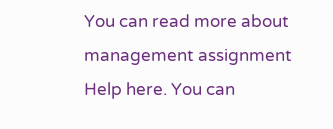You can read more about management assignment Help here. You can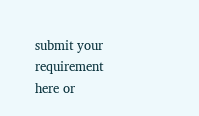submit your requirement here or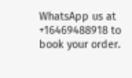WhatsApp us at +16469488918 to book your order.